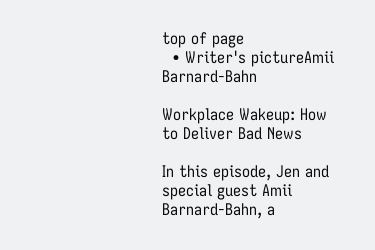top of page
  • Writer's pictureAmii Barnard-Bahn

Workplace Wakeup: How to Deliver Bad News

In this episode, Jen and special guest Amii Barnard-Bahn, a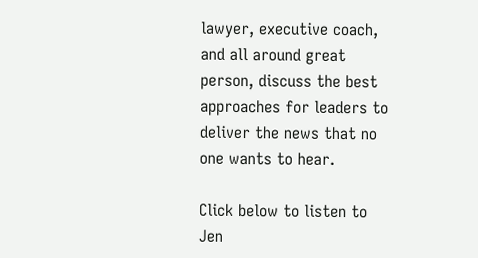lawyer, executive coach, and all around great person, discuss the best approaches for leaders to deliver the news that no one wants to hear.

Click below to listen to Jen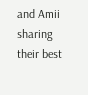and Amii sharing their best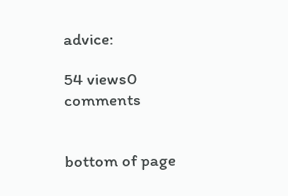advice:

54 views0 comments


bottom of page